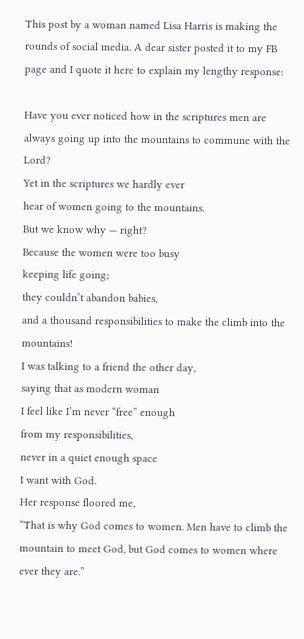This post by a woman named Lisa Harris is making the rounds of social media. A dear sister posted it to my FB page and I quote it here to explain my lengthy response:

Have you ever noticed how in the scriptures men are always going up into the mountains to commune with the Lord?
Yet in the scriptures we hardly ever
hear of women going to the mountains.
But we know why — right?
Because the women were too busy
keeping life going;
they couldn’t abandon babies,
and a thousand responsibilities to make the climb into the mountains!
I was talking to a friend the other day,
saying that as modern woman
I feel like I’m never “free” enough
from my responsibilities,
never in a quiet enough space
I want with God.
Her response floored me,
“That is why God comes to women. Men have to climb the mountain to meet God, but God comes to women where ever they are.”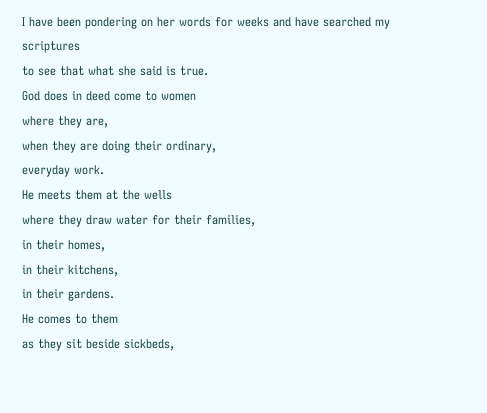I have been pondering on her words for weeks and have searched my scriptures
to see that what she said is true.
God does in deed come to women
where they are,
when they are doing their ordinary,
everyday work.
He meets them at the wells
where they draw water for their families,
in their homes,
in their kitchens,
in their gardens.
He comes to them
as they sit beside sickbeds,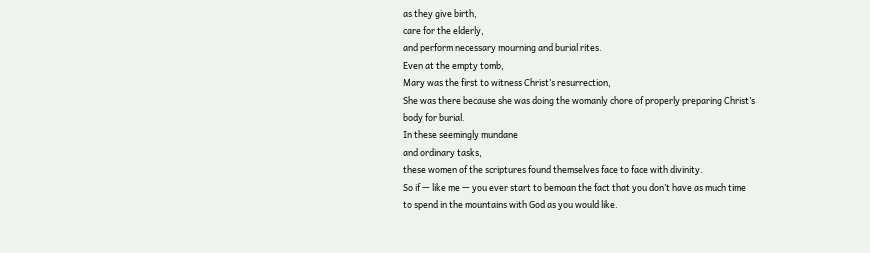as they give birth,
care for the elderly,
and perform necessary mourning and burial rites.
Even at the empty tomb,
Mary was the first to witness Christ’s resurrection,
She was there because she was doing the womanly chore of properly preparing Christ’s body for burial.
In these seemingly mundane
and ordinary tasks,
these women of the scriptures found themselves face to face with divinity.
So if — like me — you ever start to bemoan the fact that you don’t have as much time to spend in the mountains with God as you would like.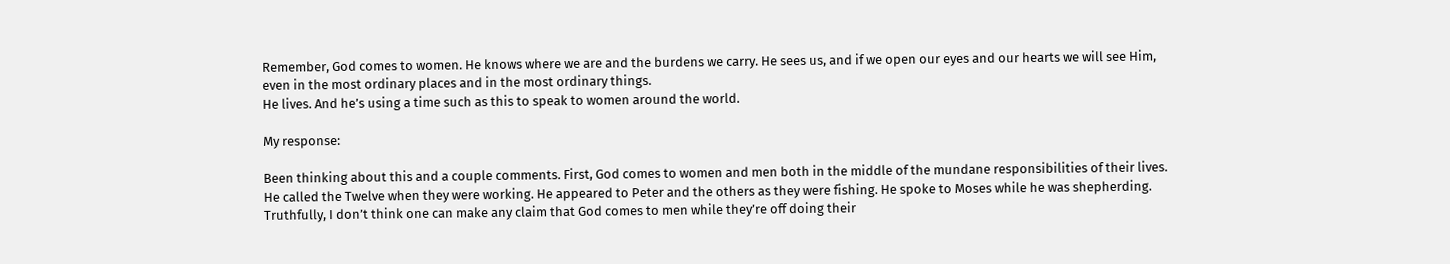Remember, God comes to women. He knows where we are and the burdens we carry. He sees us, and if we open our eyes and our hearts we will see Him, even in the most ordinary places and in the most ordinary things.
He lives. And he’s using a time such as this to speak to women around the world.

My response:

Been thinking about this and a couple comments. First, God comes to women and men both in the middle of the mundane responsibilities of their lives. He called the Twelve when they were working. He appeared to Peter and the others as they were fishing. He spoke to Moses while he was shepherding. Truthfully, I don’t think one can make any claim that God comes to men while they’re off doing their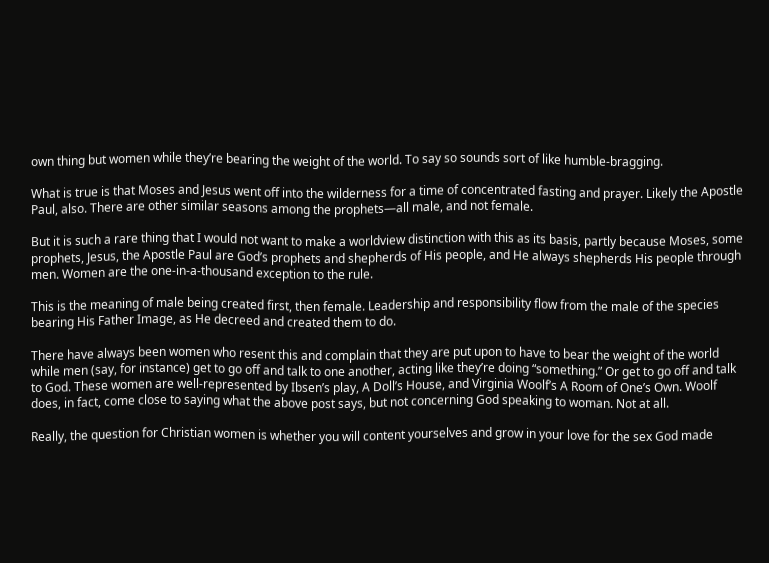own thing but women while they’re bearing the weight of the world. To say so sounds sort of like humble-bragging.

What is true is that Moses and Jesus went off into the wilderness for a time of concentrated fasting and prayer. Likely the Apostle Paul, also. There are other similar seasons among the prophets—all male, and not female.

But it is such a rare thing that I would not want to make a worldview distinction with this as its basis, partly because Moses, some prophets, Jesus, the Apostle Paul are God’s prophets and shepherds of His people, and He always shepherds His people through men. Women are the one-in-a-thousand exception to the rule.

This is the meaning of male being created first, then female. Leadership and responsibility flow from the male of the species bearing His Father Image, as He decreed and created them to do.

There have always been women who resent this and complain that they are put upon to have to bear the weight of the world while men (say, for instance) get to go off and talk to one another, acting like they’re doing “something.” Or get to go off and talk to God. These women are well-represented by Ibsen’s play, A Doll’s House, and Virginia Woolf’s A Room of One’s Own. Woolf does, in fact, come close to saying what the above post says, but not concerning God speaking to woman. Not at all.

Really, the question for Christian women is whether you will content yourselves and grow in your love for the sex God made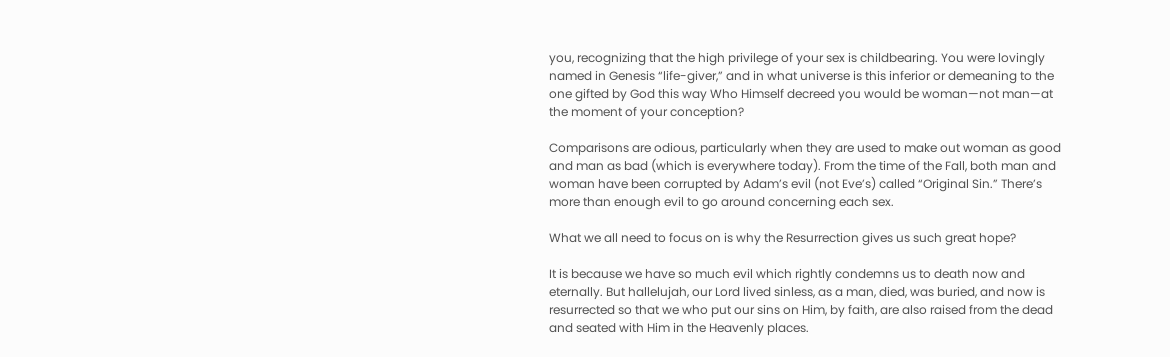you, recognizing that the high privilege of your sex is childbearing. You were lovingly named in Genesis “life-giver,” and in what universe is this inferior or demeaning to the one gifted by God this way Who Himself decreed you would be woman—not man—at the moment of your conception?

Comparisons are odious, particularly when they are used to make out woman as good and man as bad (which is everywhere today). From the time of the Fall, both man and woman have been corrupted by Adam’s evil (not Eve’s) called “Original Sin.” There’s more than enough evil to go around concerning each sex.

What we all need to focus on is why the Resurrection gives us such great hope?

It is because we have so much evil which rightly condemns us to death now and eternally. But hallelujah, our Lord lived sinless, as a man, died, was buried, and now is resurrected so that we who put our sins on Him, by faith, are also raised from the dead and seated with Him in the Heavenly places.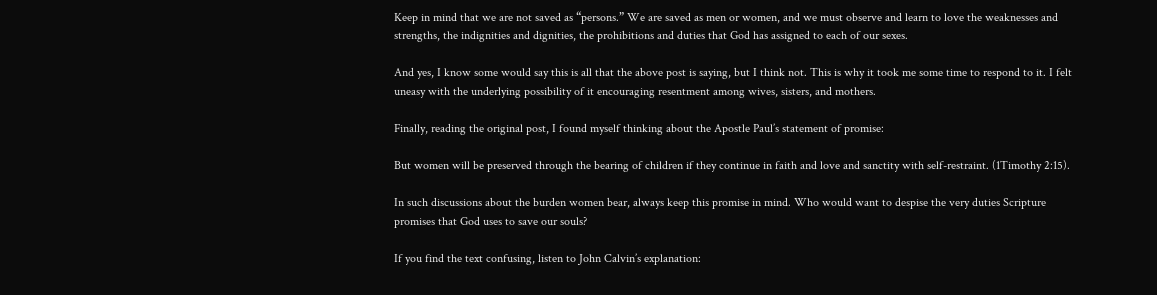Keep in mind that we are not saved as “persons.” We are saved as men or women, and we must observe and learn to love the weaknesses and strengths, the indignities and dignities, the prohibitions and duties that God has assigned to each of our sexes.

And yes, I know some would say this is all that the above post is saying, but I think not. This is why it took me some time to respond to it. I felt uneasy with the underlying possibility of it encouraging resentment among wives, sisters, and mothers.

Finally, reading the original post, I found myself thinking about the Apostle Paul’s statement of promise:

But women will be preserved through the bearing of children if they continue in faith and love and sanctity with self-restraint. (1Timothy 2:15).

In such discussions about the burden women bear, always keep this promise in mind. Who would want to despise the very duties Scripture promises that God uses to save our souls?

If you find the text confusing, listen to John Calvin’s explanation: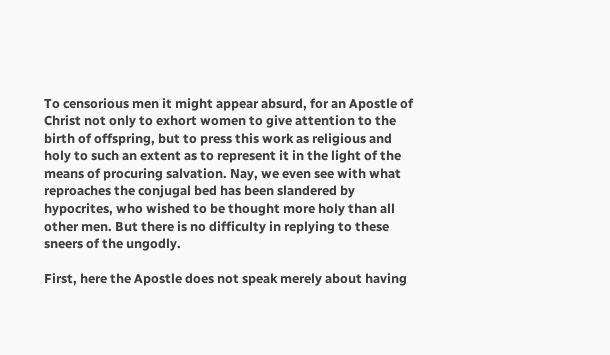To censorious men it might appear absurd, for an Apostle of Christ not only to exhort women to give attention to the birth of offspring, but to press this work as religious and holy to such an extent as to represent it in the light of the means of procuring salvation. Nay, we even see with what reproaches the conjugal bed has been slandered by hypocrites, who wished to be thought more holy than all other men. But there is no difficulty in replying to these sneers of the ungodly.

First, here the Apostle does not speak merely about having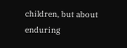children, but about enduring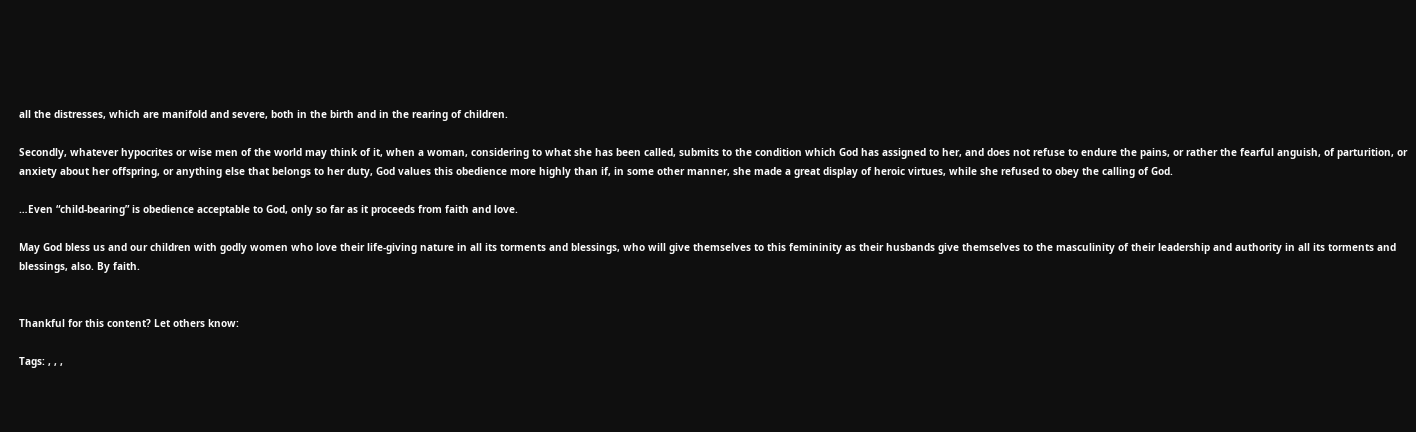all the distresses, which are manifold and severe, both in the birth and in the rearing of children.

Secondly, whatever hypocrites or wise men of the world may think of it, when a woman, considering to what she has been called, submits to the condition which God has assigned to her, and does not refuse to endure the pains, or rather the fearful anguish, of parturition, or anxiety about her offspring, or anything else that belongs to her duty, God values this obedience more highly than if, in some other manner, she made a great display of heroic virtues, while she refused to obey the calling of God.

…Even “child-bearing” is obedience acceptable to God, only so far as it proceeds from faith and love.

May God bless us and our children with godly women who love their life-giving nature in all its torments and blessings, who will give themselves to this femininity as their husbands give themselves to the masculinity of their leadership and authority in all its torments and blessings, also. By faith.


Thankful for this content? Let others know:

Tags: , , ,